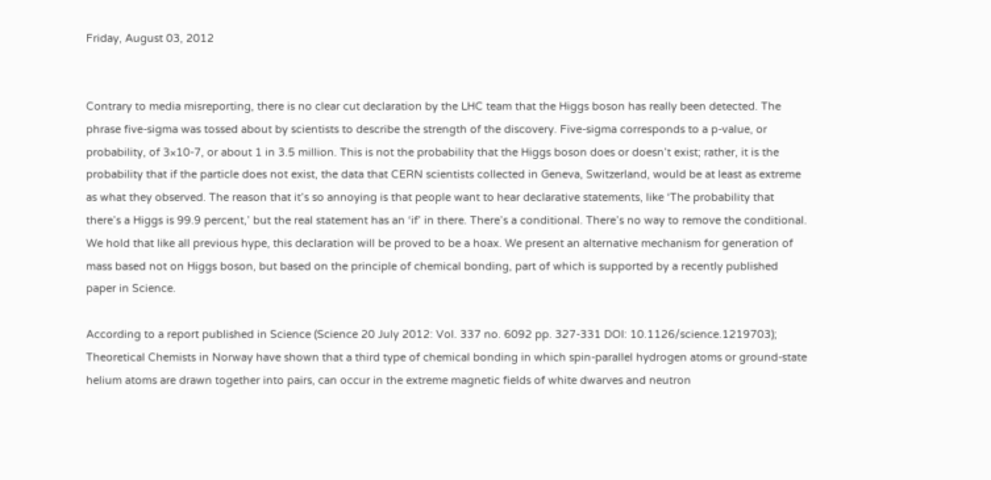Friday, August 03, 2012


Contrary to media misreporting, there is no clear cut declaration by the LHC team that the Higgs boson has really been detected. The phrase five-sigma was tossed about by scientists to describe the strength of the discovery. Five-sigma corresponds to a p-value, or probability, of 3×10-7, or about 1 in 3.5 million. This is not the probability that the Higgs boson does or doesn’t exist; rather, it is the probability that if the particle does not exist, the data that CERN scientists collected in Geneva, Switzerland, would be at least as extreme as what they observed. The reason that it’s so annoying is that people want to hear declarative statements, like ‘The probability that there’s a Higgs is 99.9 percent,’ but the real statement has an ‘if’ in there. There’s a conditional. There’s no way to remove the conditional. We hold that like all previous hype, this declaration will be proved to be a hoax. We present an alternative mechanism for generation of mass based not on Higgs boson, but based on the principle of chemical bonding, part of which is supported by a recently published paper in Science.

According to a report published in Science (Science 20 July 2012: Vol. 337 no. 6092 pp. 327-331 DOI: 10.1126/science.1219703); Theoretical Chemists in Norway have shown that a third type of chemical bonding in which spin-parallel hydrogen atoms or ground-state helium atoms are drawn together into pairs, can occur in the extreme magnetic fields of white dwarves and neutron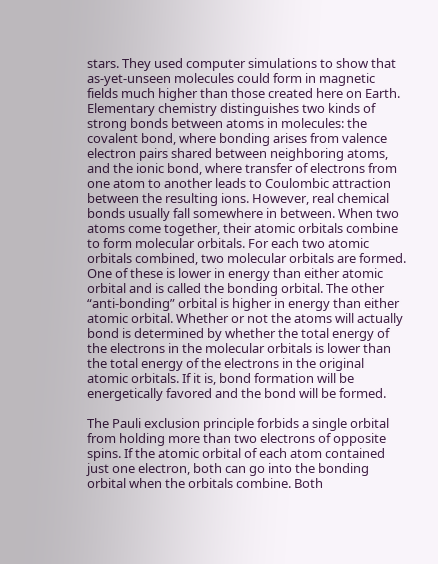stars. They used computer simulations to show that as-yet-unseen molecules could form in magnetic fields much higher than those created here on Earth. Elementary chemistry distinguishes two kinds of strong bonds between atoms in molecules: the covalent bond, where bonding arises from valence electron pairs shared between neighboring atoms, and the ionic bond, where transfer of electrons from one atom to another leads to Coulombic attraction between the resulting ions. However, real chemical bonds usually fall somewhere in between. When two atoms come together, their atomic orbitals combine to form molecular orbitals. For each two atomic orbitals combined, two molecular orbitals are formed. One of these is lower in energy than either atomic orbital and is called the bonding orbital. The other “anti-bonding” orbital is higher in energy than either atomic orbital. Whether or not the atoms will actually bond is determined by whether the total energy of the electrons in the molecular orbitals is lower than the total energy of the electrons in the original atomic orbitals. If it is, bond formation will be energetically favored and the bond will be formed.

The Pauli exclusion principle forbids a single orbital from holding more than two electrons of opposite spins. If the atomic orbital of each atom contained just one electron, both can go into the bonding orbital when the orbitals combine. Both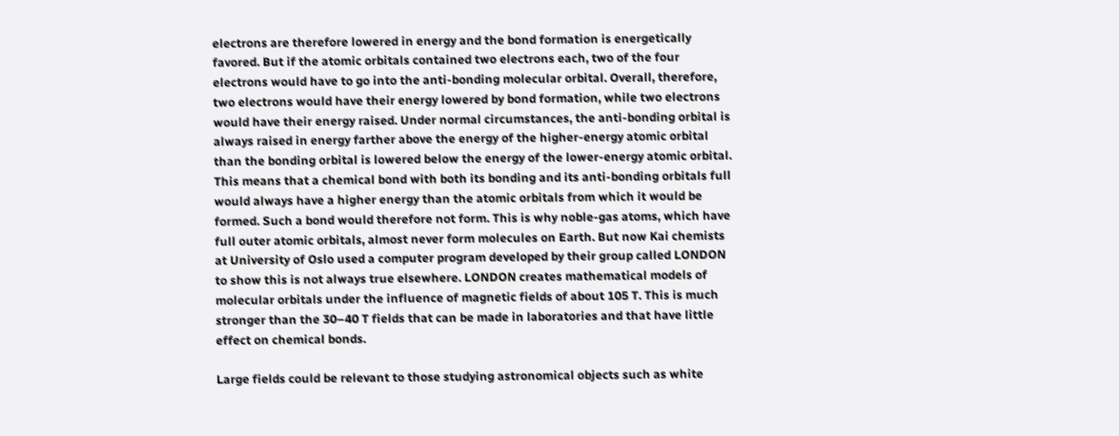electrons are therefore lowered in energy and the bond formation is energetically favored. But if the atomic orbitals contained two electrons each, two of the four electrons would have to go into the anti-bonding molecular orbital. Overall, therefore, two electrons would have their energy lowered by bond formation, while two electrons would have their energy raised. Under normal circumstances, the anti-bonding orbital is always raised in energy farther above the energy of the higher-energy atomic orbital than the bonding orbital is lowered below the energy of the lower-energy atomic orbital. This means that a chemical bond with both its bonding and its anti-bonding orbitals full would always have a higher energy than the atomic orbitals from which it would be formed. Such a bond would therefore not form. This is why noble-gas atoms, which have full outer atomic orbitals, almost never form molecules on Earth. But now Kai chemists at University of Oslo used a computer program developed by their group called LONDON to show this is not always true elsewhere. LONDON creates mathematical models of molecular orbitals under the influence of magnetic fields of about 105 T. This is much stronger than the 30–40 T fields that can be made in laboratories and that have little effect on chemical bonds.

Large fields could be relevant to those studying astronomical objects such as white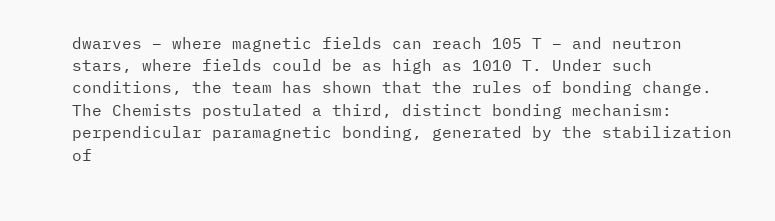dwarves – where magnetic fields can reach 105 T – and neutron stars, where fields could be as high as 1010 T. Under such conditions, the team has shown that the rules of bonding change. The Chemists postulated a third, distinct bonding mechanism: perpendicular paramagnetic bonding, generated by the stabilization of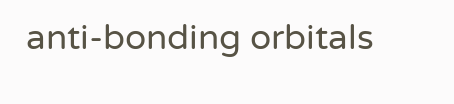anti-bonding orbitals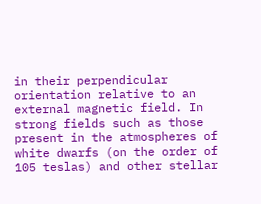in their perpendicular orientation relative to an external magnetic field. In strong fields such as those present in the atmospheres of white dwarfs (on the order of 105 teslas) and other stellar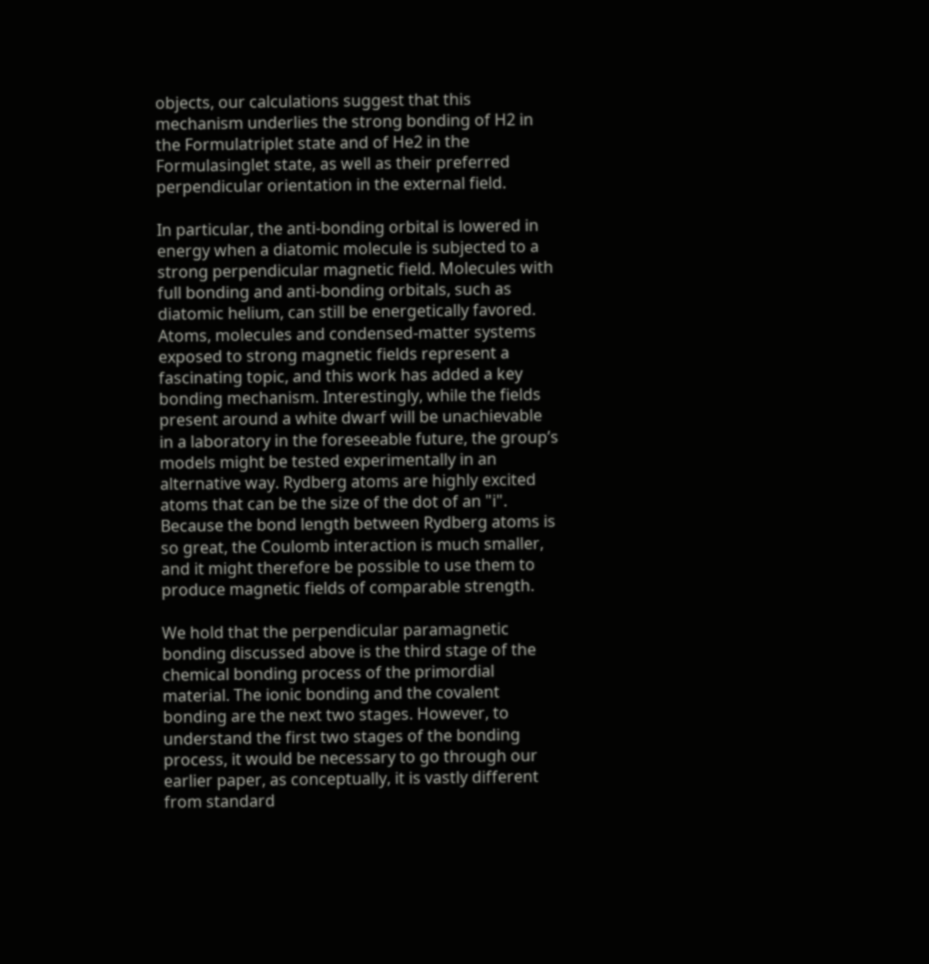objects, our calculations suggest that this mechanism underlies the strong bonding of H2 in the Formulatriplet state and of He2 in the Formulasinglet state, as well as their preferred perpendicular orientation in the external field.

In particular, the anti-bonding orbital is lowered in energy when a diatomic molecule is subjected to a strong perpendicular magnetic field. Molecules with full bonding and anti-bonding orbitals, such as diatomic helium, can still be energetically favored. Atoms, molecules and condensed-matter systems exposed to strong magnetic fields represent a fascinating topic, and this work has added a key bonding mechanism. Interestingly, while the fields present around a white dwarf will be unachievable in a laboratory in the foreseeable future, the group’s models might be tested experimentally in an alternative way. Rydberg atoms are highly excited atoms that can be the size of the dot of an "i". Because the bond length between Rydberg atoms is so great, the Coulomb interaction is much smaller, and it might therefore be possible to use them to produce magnetic fields of comparable strength.

We hold that the perpendicular paramagnetic bonding discussed above is the third stage of the chemical bonding process of the primordial material. The ionic bonding and the covalent bonding are the next two stages. However, to understand the first two stages of the bonding process, it would be necessary to go through our earlier paper, as conceptually, it is vastly different from standard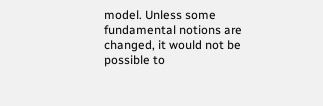model. Unless some fundamental notions are changed, it would not be possible to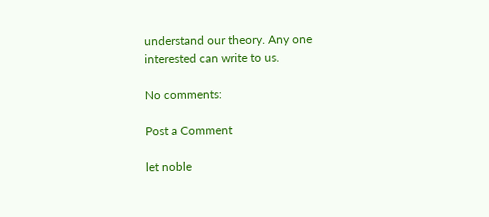understand our theory. Any one interested can write to us.

No comments:

Post a Comment

let noble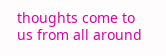thoughts come to us from all around